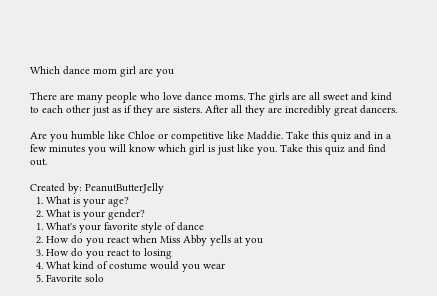Which dance mom girl are you

There are many people who love dance moms. The girls are all sweet and kind to each other just as if they are sisters. After all they are incredibly great dancers.

Are you humble like Chloe or competitive like Maddie. Take this quiz and in a few minutes you will know which girl is just like you. Take this quiz and find out.

Created by: PeanutButterJelly
  1. What is your age?
  2. What is your gender?
  1. What's your favorite style of dance
  2. How do you react when Miss Abby yells at you
  3. How do you react to losing
  4. What kind of costume would you wear
  5. Favorite solo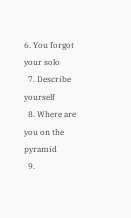6. You forgot your solo
  7. Describe yourself
  8. Where are you on the pyramid
  9.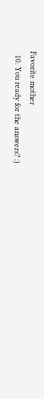Favorite mother
  10. You ready for the answers? :)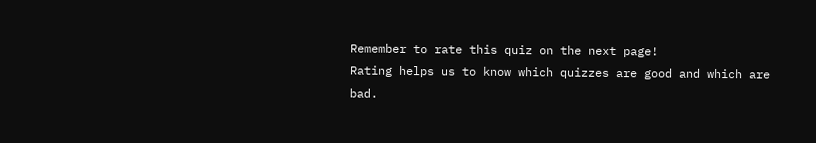Remember to rate this quiz on the next page!
Rating helps us to know which quizzes are good and which are bad.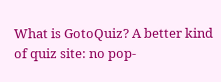What is GotoQuiz? A better kind of quiz site: no pop-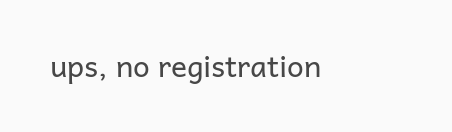ups, no registration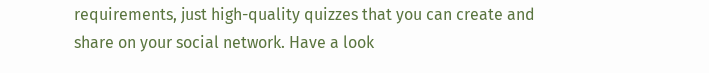requirements, just high-quality quizzes that you can create and share on your social network. Have a look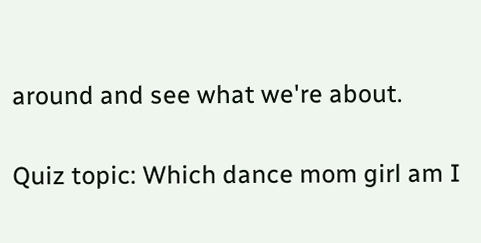around and see what we're about.

Quiz topic: Which dance mom girl am I